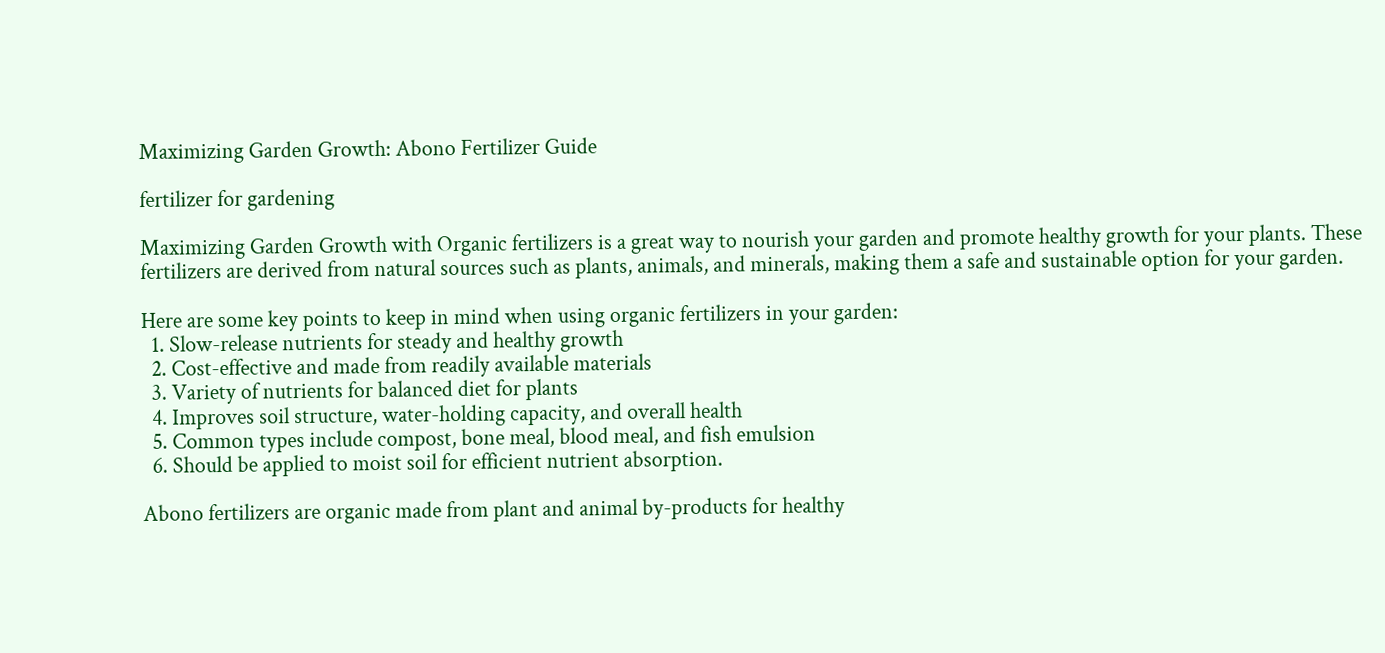Maximizing Garden Growth: Abono Fertilizer Guide

fertilizer for gardening

Maximizing Garden Growth with Organic fertilizers is a great way to nourish your garden and promote healthy growth for your plants. These fertilizers are derived from natural sources such as plants, animals, and minerals, making them a safe and sustainable option for your garden.

Here are some key points to keep in mind when using organic fertilizers in your garden:
  1. Slow-release nutrients for steady and healthy growth
  2. Cost-effective and made from readily available materials
  3. Variety of nutrients for balanced diet for plants
  4. Improves soil structure, water-holding capacity, and overall health
  5. Common types include compost, bone meal, blood meal, and fish emulsion
  6. Should be applied to moist soil for efficient nutrient absorption.

Abono fertilizers are organic made from plant and animal by-products for healthy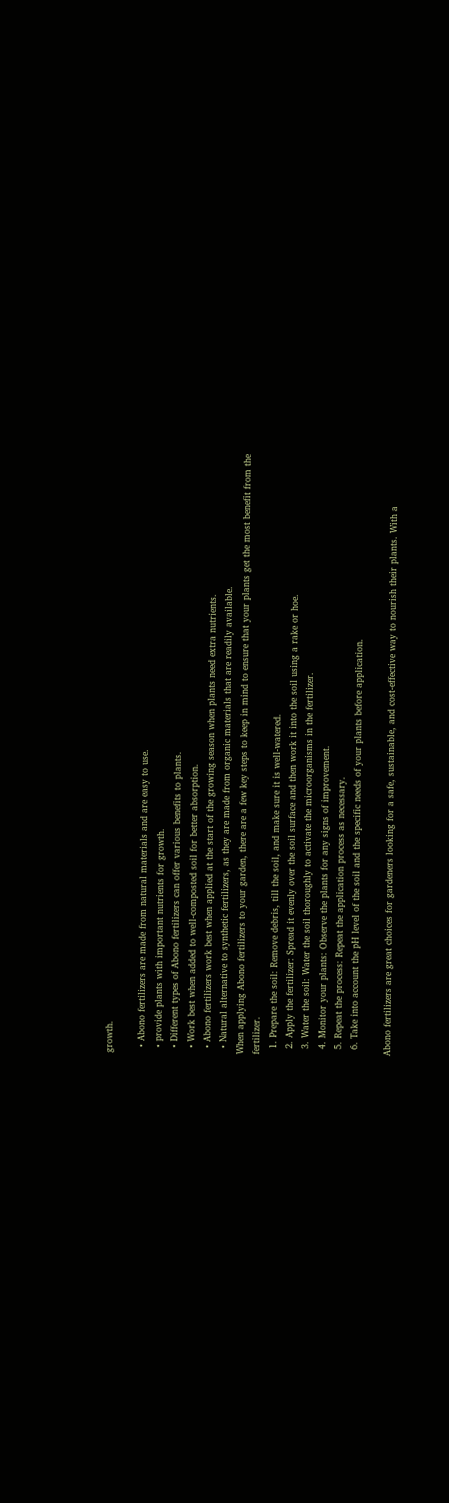growth.

  • Abono fertilizers are made from natural materials and are easy to use.
  • provide plants with important nutrients for growth.
  • Different types of Abono fertilizers can offer various benefits to plants.
  • Work best when added to well-composted soil for better absorption.
  • Abono fertilizers work best when applied at the start of the growing season when plants need extra nutrients.
  • Natural alternative to synthetic fertilizers, as they are made from organic materials that are readily available.
When applying Abono fertilizers to your garden, there are a few key steps to keep in mind to ensure that your plants get the most benefit from the fertilizer.
  1. Prepare the soil: Remove debris, till the soil, and make sure it is well-watered.
  2. Apply the fertilizer: Spread it evenly over the soil surface and then work it into the soil using a rake or hoe.
  3. Water the soil: Water the soil thoroughly to activate the microorganisms in the fertilizer.
  4. Monitor your plants: Observe the plants for any signs of improvement.
  5. Repeat the process: Repeat the application process as necessary.
  6. Take into account the pH level of the soil and the specific needs of your plants before application.

Abono fertilizers are great choices for gardeners looking for a safe, sustainable, and cost-effective way to nourish their plants. With a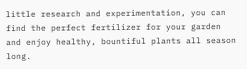little research and experimentation, you can find the perfect fertilizer for your garden and enjoy healthy, bountiful plants all season long.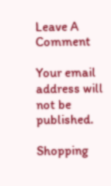Leave A Comment

Your email address will not be published.

Shopping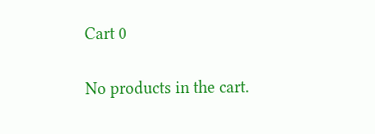Cart 0

No products in the cart.